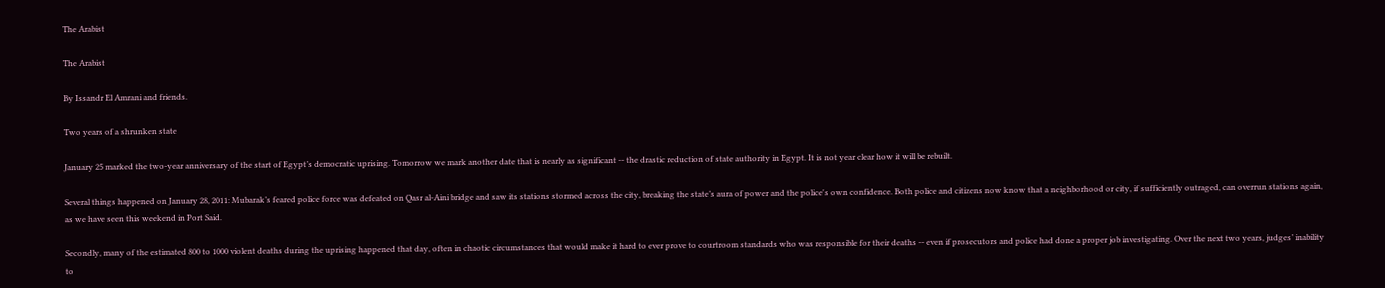The Arabist

The Arabist

By Issandr El Amrani and friends.

Two years of a shrunken state

January 25 marked the two-year anniversary of the start of Egypt’s democratic uprising. Tomorrow we mark another date that is nearly as significant -- the drastic reduction of state authority in Egypt. It is not year clear how it will be rebuilt.

Several things happened on January 28, 2011: Mubarak’s feared police force was defeated on Qasr al-Aini bridge and saw its stations stormed across the city, breaking the state’s aura of power and the police's own confidence. Both police and citizens now know that a neighborhood or city, if sufficiently outraged, can overrun stations again, as we have seen this weekend in Port Said.

Secondly, many of the estimated 800 to 1000 violent deaths during the uprising happened that day, often in chaotic circumstances that would make it hard to ever prove to courtroom standards who was responsible for their deaths -- even if prosecutors and police had done a proper job investigating. Over the next two years, judges’ inability to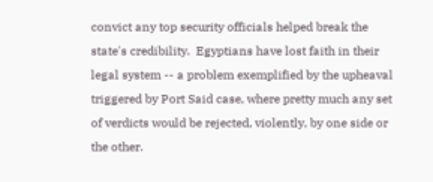convict any top security officials helped break the state's credibility.  Egyptians have lost faith in their legal system -- a problem exemplified by the upheaval triggered by Port Said case, where pretty much any set of verdicts would be rejected, violently, by one side or the other.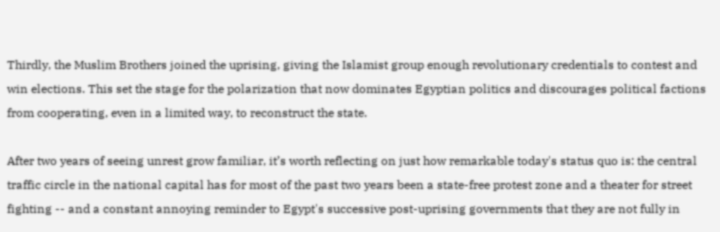Thirdly, the Muslim Brothers joined the uprising, giving the Islamist group enough revolutionary credentials to contest and win elections. This set the stage for the polarization that now dominates Egyptian politics and discourages political factions from cooperating, even in a limited way, to reconstruct the state.

After two years of seeing unrest grow familiar, it’s worth reflecting on just how remarkable today's status quo is: the central traffic circle in the national capital has for most of the past two years been a state-free protest zone and a theater for street fighting -- and a constant annoying reminder to Egypt's successive post-uprising governments that they are not fully in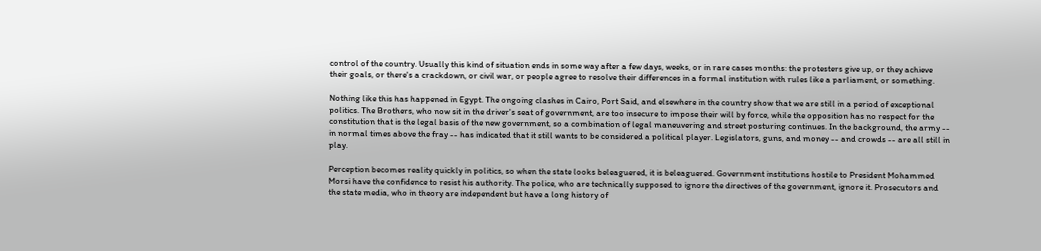control of the country. Usually this kind of situation ends in some way after a few days, weeks, or in rare cases months: the protesters give up, or they achieve their goals, or there's a crackdown, or civil war, or people agree to resolve their differences in a formal institution with rules like a parliament, or something.

Nothing like this has happened in Egypt. The ongoing clashes in Cairo, Port Said, and elsewhere in the country show that we are still in a period of exceptional politics. The Brothers, who now sit in the driver's seat of government, are too insecure to impose their will by force, while the opposition has no respect for the constitution that is the legal basis of the new government, so a combination of legal maneuvering and street posturing continues. In the background, the army -- in normal times above the fray -- has indicated that it still wants to be considered a political player. Legislators, guns, and money -- and crowds -- are all still in play.

Perception becomes reality quickly in politics, so when the state looks beleaguered, it is beleaguered. Government institutions hostile to President Mohammed Morsi have the confidence to resist his authority. The police, who are technically supposed to ignore the directives of the government, ignore it. Prosecutors and the state media, who in theory are independent but have a long history of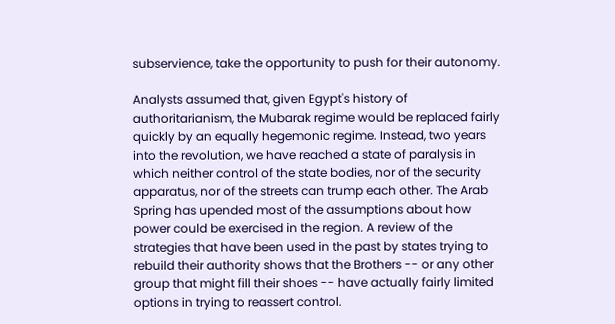subservience, take the opportunity to push for their autonomy.

Analysts assumed that, given Egypt's history of authoritarianism, the Mubarak regime would be replaced fairly quickly by an equally hegemonic regime. Instead, two years into the revolution, we have reached a state of paralysis in which neither control of the state bodies, nor of the security apparatus, nor of the streets can trump each other. The Arab Spring has upended most of the assumptions about how power could be exercised in the region. A review of the strategies that have been used in the past by states trying to rebuild their authority shows that the Brothers -- or any other group that might fill their shoes -- have actually fairly limited options in trying to reassert control.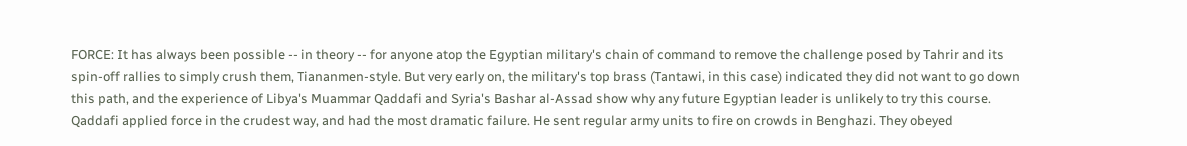FORCE: It has always been possible -- in theory -- for anyone atop the Egyptian military's chain of command to remove the challenge posed by Tahrir and its spin-off rallies to simply crush them, Tiananmen-style. But very early on, the military's top brass (Tantawi, in this case) indicated they did not want to go down this path, and the experience of Libya's Muammar Qaddafi and Syria's Bashar al-Assad show why any future Egyptian leader is unlikely to try this course. Qaddafi applied force in the crudest way, and had the most dramatic failure. He sent regular army units to fire on crowds in Benghazi. They obeyed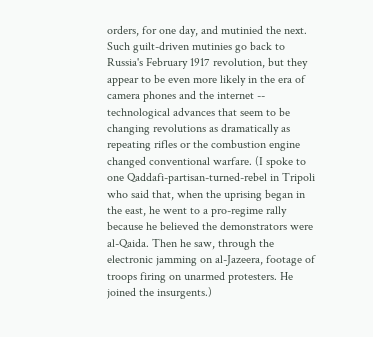orders, for one day, and mutinied the next. Such guilt-driven mutinies go back to Russia's February 1917 revolution, but they appear to be even more likely in the era of camera phones and the internet -- technological advances that seem to be changing revolutions as dramatically as repeating rifles or the combustion engine changed conventional warfare. (I spoke to one Qaddafi-partisan-turned-rebel in Tripoli who said that, when the uprising began in the east, he went to a pro-regime rally because he believed the demonstrators were al-Qaida. Then he saw, through the electronic jamming on al-Jazeera, footage of troops firing on unarmed protesters. He joined the insurgents.)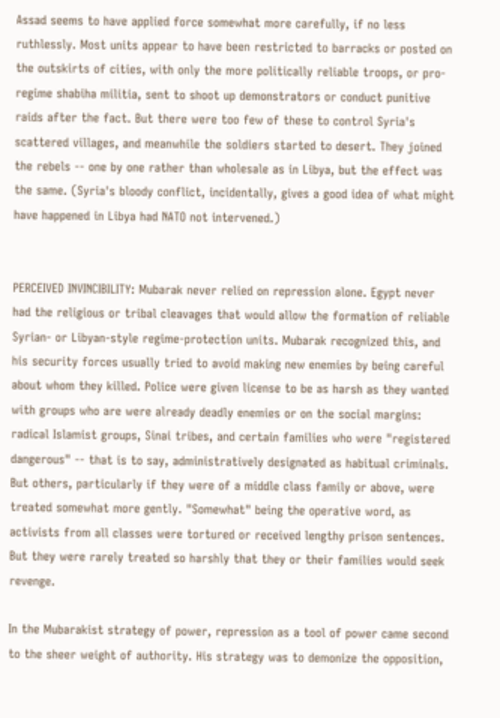Assad seems to have applied force somewhat more carefully, if no less ruthlessly. Most units appear to have been restricted to barracks or posted on the outskirts of cities, with only the more politically reliable troops, or pro-regime shabiha militia, sent to shoot up demonstrators or conduct punitive raids after the fact. But there were too few of these to control Syria's scattered villages, and meanwhile the soldiers started to desert. They joined the rebels -- one by one rather than wholesale as in Libya, but the effect was the same. (Syria's bloody conflict, incidentally, gives a good idea of what might have happened in Libya had NATO not intervened.)


PERCEIVED INVINCIBILITY: Mubarak never relied on repression alone. Egypt never had the religious or tribal cleavages that would allow the formation of reliable Syrian- or Libyan-style regime-protection units. Mubarak recognized this, and his security forces usually tried to avoid making new enemies by being careful about whom they killed. Police were given license to be as harsh as they wanted with groups who are were already deadly enemies or on the social margins: radical Islamist groups, Sinai tribes, and certain families who were "registered dangerous" -- that is to say, administratively designated as habitual criminals. But others, particularly if they were of a middle class family or above, were treated somewhat more gently. "Somewhat" being the operative word, as activists from all classes were tortured or received lengthy prison sentences. But they were rarely treated so harshly that they or their families would seek revenge.

In the Mubarakist strategy of power, repression as a tool of power came second to the sheer weight of authority. His strategy was to demonize the opposition,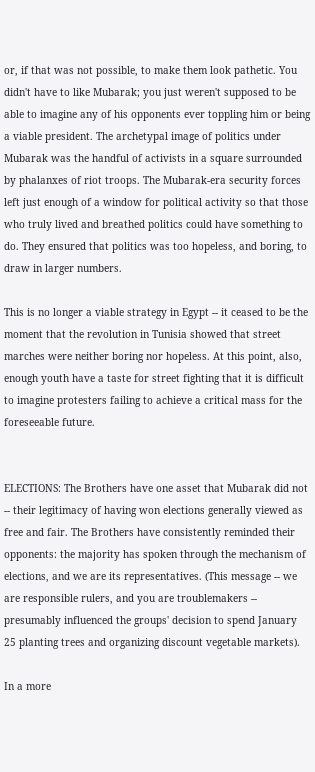or, if that was not possible, to make them look pathetic. You didn't have to like Mubarak; you just weren't supposed to be able to imagine any of his opponents ever toppling him or being a viable president. The archetypal image of politics under Mubarak was the handful of activists in a square surrounded by phalanxes of riot troops. The Mubarak-era security forces left just enough of a window for political activity so that those who truly lived and breathed politics could have something to do. They ensured that politics was too hopeless, and boring, to draw in larger numbers.

This is no longer a viable strategy in Egypt -- it ceased to be the moment that the revolution in Tunisia showed that street marches were neither boring nor hopeless. At this point, also, enough youth have a taste for street fighting that it is difficult to imagine protesters failing to achieve a critical mass for the foreseeable future.


ELECTIONS: The Brothers have one asset that Mubarak did not -- their legitimacy of having won elections generally viewed as free and fair. The Brothers have consistently reminded their opponents: the majority has spoken through the mechanism of elections, and we are its representatives. (This message -- we are responsible rulers, and you are troublemakers -- presumably influenced the groups' decision to spend January 25 planting trees and organizing discount vegetable markets).

In a more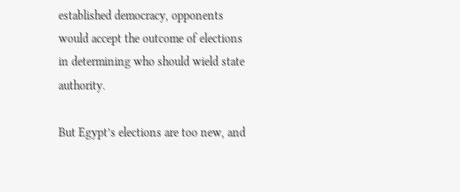established democracy, opponents would accept the outcome of elections in determining who should wield state authority.

But Egypt’s elections are too new, and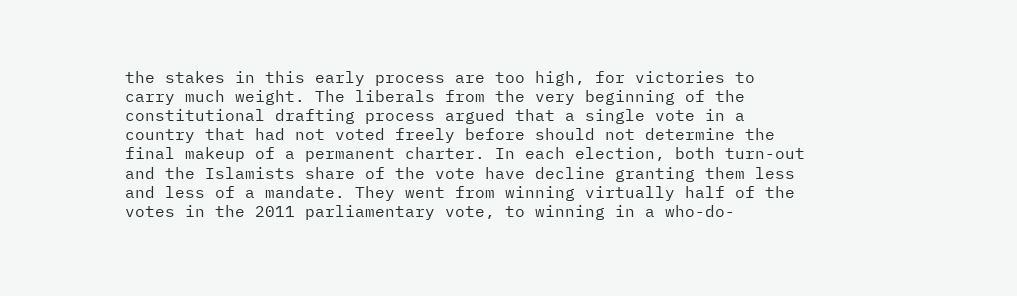the stakes in this early process are too high, for victories to carry much weight. The liberals from the very beginning of the constitutional drafting process argued that a single vote in a country that had not voted freely before should not determine the final makeup of a permanent charter. In each election, both turn-out and the Islamists share of the vote have decline granting them less and less of a mandate. They went from winning virtually half of the votes in the 2011 parliamentary vote, to winning in a who-do-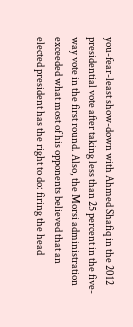you-fear-least show-down with Ahmed Shafiq in the 2012 presidential vote after taking less than 25 percent in the five-way vote in the first round. Also, the Morsi administration exceeded what most of his opponents believed that an elected president has the right to do: firing the head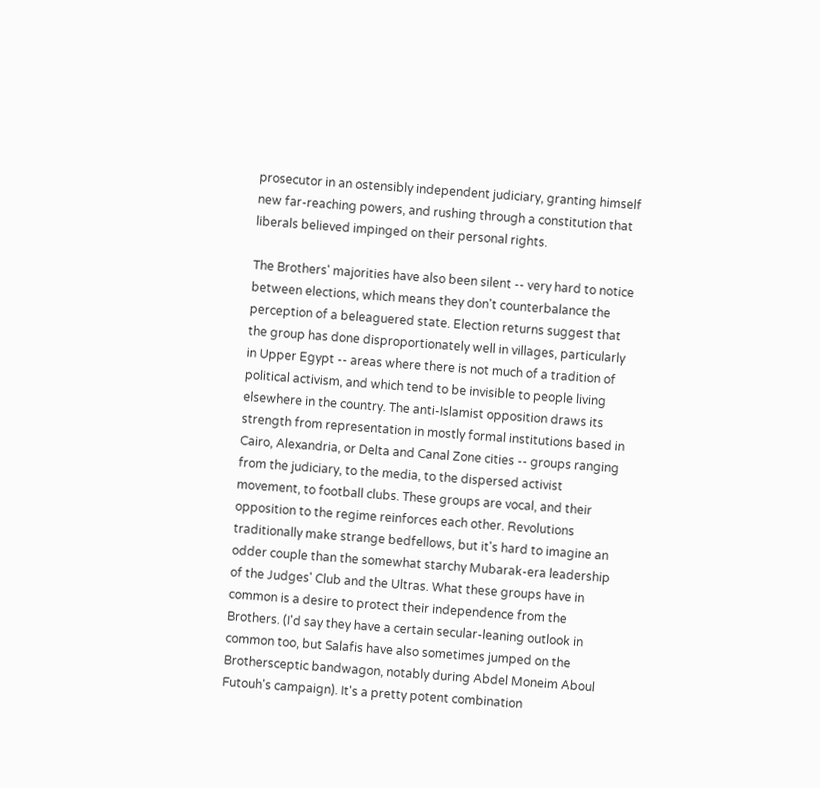prosecutor in an ostensibly independent judiciary, granting himself new far-reaching powers, and rushing through a constitution that liberals believed impinged on their personal rights.

The Brothers' majorities have also been silent -- very hard to notice between elections, which means they don't counterbalance the perception of a beleaguered state. Election returns suggest that the group has done disproportionately well in villages, particularly in Upper Egypt -- areas where there is not much of a tradition of political activism, and which tend to be invisible to people living elsewhere in the country. The anti-Islamist opposition draws its strength from representation in mostly formal institutions based in Cairo, Alexandria, or Delta and Canal Zone cities -- groups ranging from the judiciary, to the media, to the dispersed activist movement, to football clubs. These groups are vocal, and their opposition to the regime reinforces each other. Revolutions traditionally make strange bedfellows, but it's hard to imagine an odder couple than the somewhat starchy Mubarak-era leadership of the Judges' Club and the Ultras. What these groups have in common is a desire to protect their independence from the Brothers. (I'd say they have a certain secular-leaning outlook in common too, but Salafis have also sometimes jumped on the Brothersceptic bandwagon, notably during Abdel Moneim Aboul Futouh's campaign). It's a pretty potent combination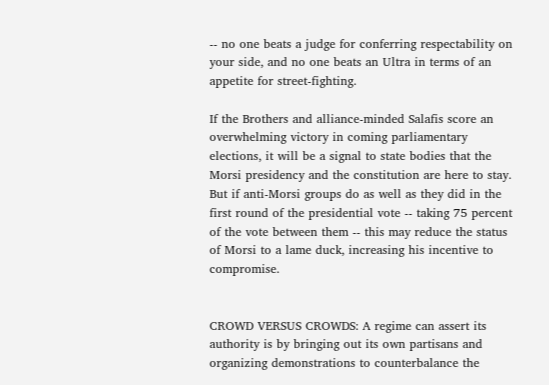-- no one beats a judge for conferring respectability on your side, and no one beats an Ultra in terms of an appetite for street-fighting.

If the Brothers and alliance-minded Salafis score an overwhelming victory in coming parliamentary elections, it will be a signal to state bodies that the Morsi presidency and the constitution are here to stay. But if anti-Morsi groups do as well as they did in the first round of the presidential vote -- taking 75 percent of the vote between them -- this may reduce the status of Morsi to a lame duck, increasing his incentive to compromise.


CROWD VERSUS CROWDS: A regime can assert its authority is by bringing out its own partisans and organizing demonstrations to counterbalance the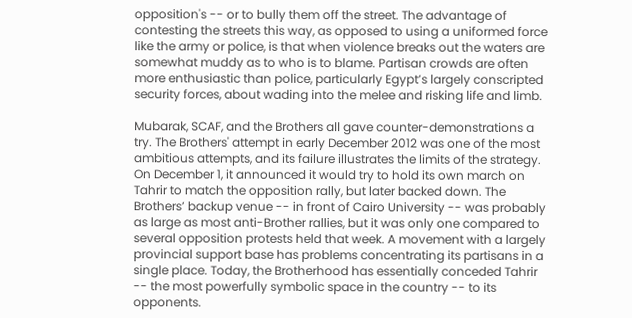opposition's -- or to bully them off the street. The advantage of contesting the streets this way, as opposed to using a uniformed force like the army or police, is that when violence breaks out the waters are somewhat muddy as to who is to blame. Partisan crowds are often more enthusiastic than police, particularly Egypt’s largely conscripted security forces, about wading into the melee and risking life and limb.

Mubarak, SCAF, and the Brothers all gave counter-demonstrations a try. The Brothers' attempt in early December 2012 was one of the most ambitious attempts, and its failure illustrates the limits of the strategy. On December 1, it announced it would try to hold its own march on Tahrir to match the opposition rally, but later backed down. The Brothers’ backup venue -- in front of Cairo University -- was probably as large as most anti-Brother rallies, but it was only one compared to several opposition protests held that week. A movement with a largely provincial support base has problems concentrating its partisans in a single place. Today, the Brotherhood has essentially conceded Tahrir -- the most powerfully symbolic space in the country -- to its opponents.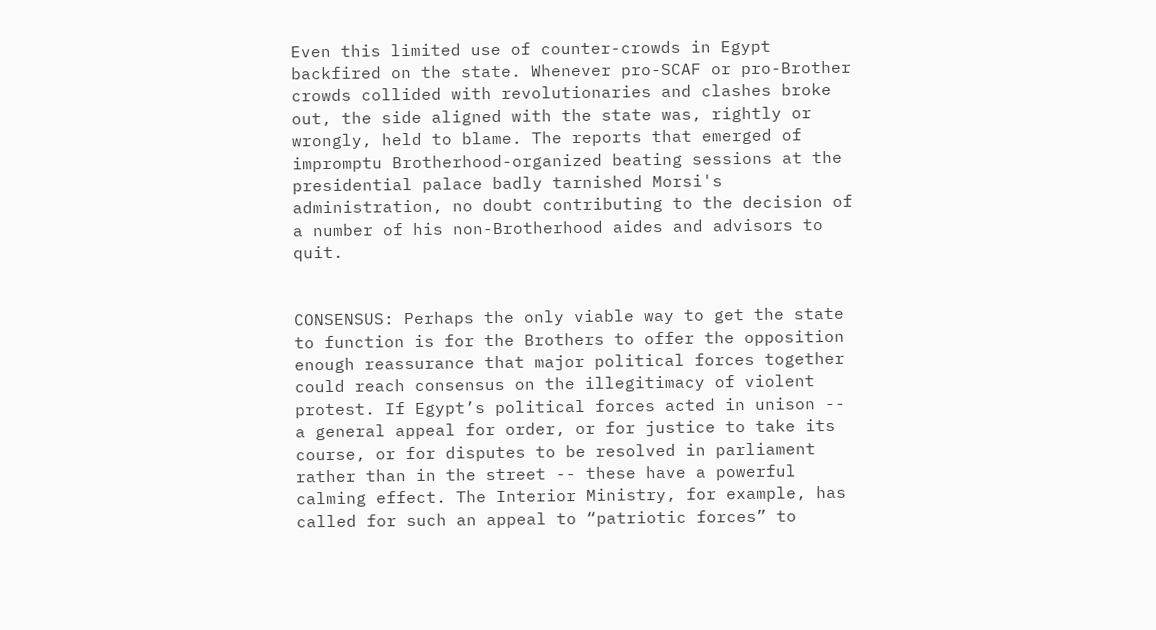Even this limited use of counter-crowds in Egypt backfired on the state. Whenever pro-SCAF or pro-Brother crowds collided with revolutionaries and clashes broke out, the side aligned with the state was, rightly or wrongly, held to blame. The reports that emerged of impromptu Brotherhood-organized beating sessions at the presidential palace badly tarnished Morsi's administration, no doubt contributing to the decision of a number of his non-Brotherhood aides and advisors to quit.


CONSENSUS: Perhaps the only viable way to get the state to function is for the Brothers to offer the opposition enough reassurance that major political forces together could reach consensus on the illegitimacy of violent protest. If Egypt’s political forces acted in unison -- a general appeal for order, or for justice to take its course, or for disputes to be resolved in parliament rather than in the street -- these have a powerful calming effect. The Interior Ministry, for example, has called for such an appeal to “patriotic forces” to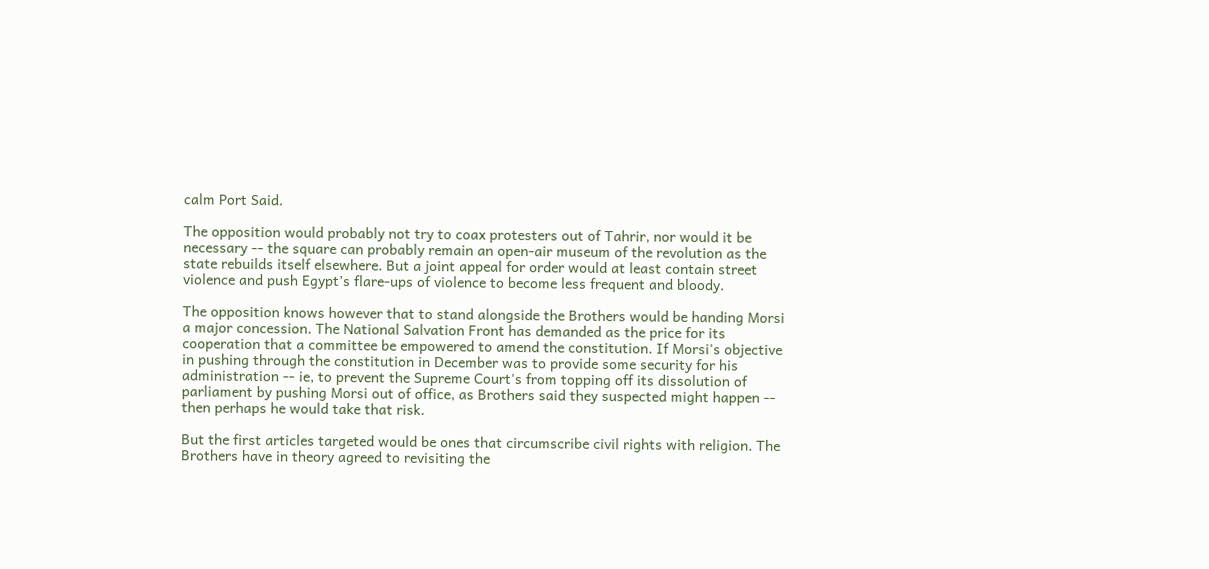calm Port Said.

The opposition would probably not try to coax protesters out of Tahrir, nor would it be necessary -- the square can probably remain an open-air museum of the revolution as the state rebuilds itself elsewhere. But a joint appeal for order would at least contain street violence and push Egypt’s flare-ups of violence to become less frequent and bloody.

The opposition knows however that to stand alongside the Brothers would be handing Morsi a major concession. The National Salvation Front has demanded as the price for its cooperation that a committee be empowered to amend the constitution. If Morsi's objective in pushing through the constitution in December was to provide some security for his administration -- ie, to prevent the Supreme Court's from topping off its dissolution of parliament by pushing Morsi out of office, as Brothers said they suspected might happen -- then perhaps he would take that risk.

But the first articles targeted would be ones that circumscribe civil rights with religion. The Brothers have in theory agreed to revisiting the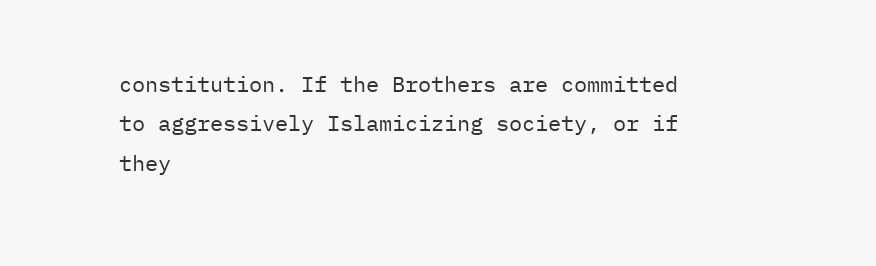constitution. If the Brothers are committed to aggressively Islamicizing society, or if they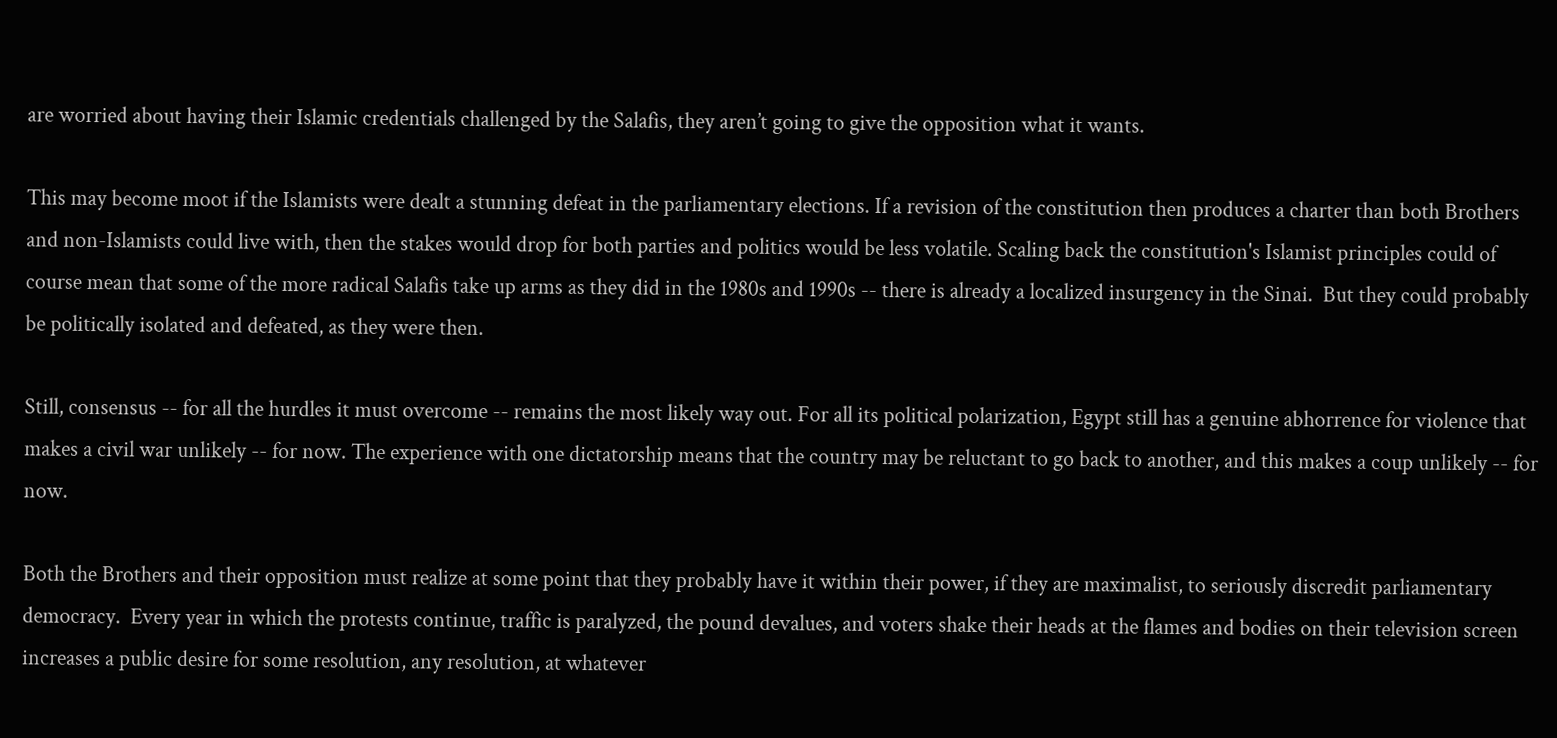are worried about having their Islamic credentials challenged by the Salafis, they aren’t going to give the opposition what it wants.

This may become moot if the Islamists were dealt a stunning defeat in the parliamentary elections. If a revision of the constitution then produces a charter than both Brothers and non-Islamists could live with, then the stakes would drop for both parties and politics would be less volatile. Scaling back the constitution's Islamist principles could of course mean that some of the more radical Salafis take up arms as they did in the 1980s and 1990s -- there is already a localized insurgency in the Sinai.  But they could probably be politically isolated and defeated, as they were then.

Still, consensus -- for all the hurdles it must overcome -- remains the most likely way out. For all its political polarization, Egypt still has a genuine abhorrence for violence that makes a civil war unlikely -- for now. The experience with one dictatorship means that the country may be reluctant to go back to another, and this makes a coup unlikely -- for now.

Both the Brothers and their opposition must realize at some point that they probably have it within their power, if they are maximalist, to seriously discredit parliamentary democracy.  Every year in which the protests continue, traffic is paralyzed, the pound devalues, and voters shake their heads at the flames and bodies on their television screen increases a public desire for some resolution, any resolution, at whatever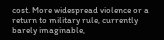cost. More widespread violence or a return to military rule, currently barely imaginable,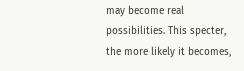may become real possibilities. This specter, the more likely it becomes,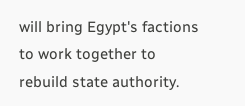will bring Egypt's factions to work together to rebuild state authority.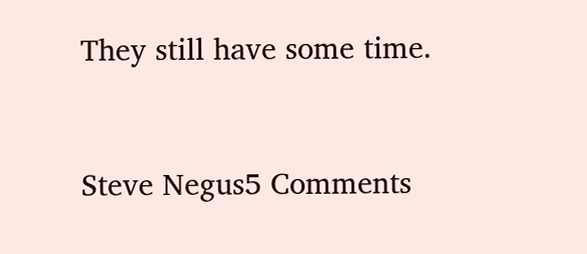They still have some time.


Steve Negus5 Comments